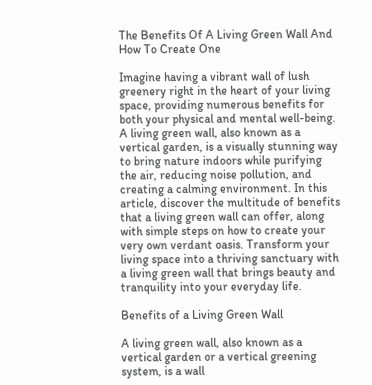The Benefits Of A Living Green Wall And How To Create One

Imagine having a vibrant wall of lush greenery right in the heart of your living space, providing numerous benefits for both your physical and mental well-being. A living green wall, also known as a vertical garden, is a visually stunning way to bring nature indoors while purifying the air, reducing noise pollution, and creating a calming environment. In this article, discover the multitude of benefits that a living green wall can offer, along with simple steps on how to create your very own verdant oasis. Transform your living space into a thriving sanctuary with a living green wall that brings beauty and tranquility into your everyday life.

Benefits of a Living Green Wall

A living green wall, also known as a vertical garden or a vertical greening system, is a wall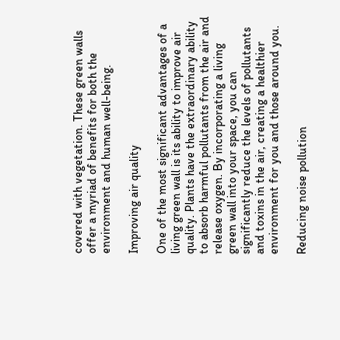covered with vegetation. These green walls offer a myriad of benefits for both the environment and human well-being.

Improving air quality

One of the most significant advantages of a living green wall is its ability to improve air quality. Plants have the extraordinary ability to absorb harmful pollutants from the air and release oxygen. By incorporating a living green wall into your space, you can significantly reduce the levels of pollutants and toxins in the air, creating a healthier environment for you and those around you.

Reducing noise pollution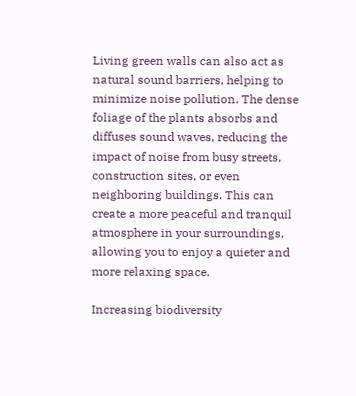Living green walls can also act as natural sound barriers, helping to minimize noise pollution. The dense foliage of the plants absorbs and diffuses sound waves, reducing the impact of noise from busy streets, construction sites, or even neighboring buildings. This can create a more peaceful and tranquil atmosphere in your surroundings, allowing you to enjoy a quieter and more relaxing space.

Increasing biodiversity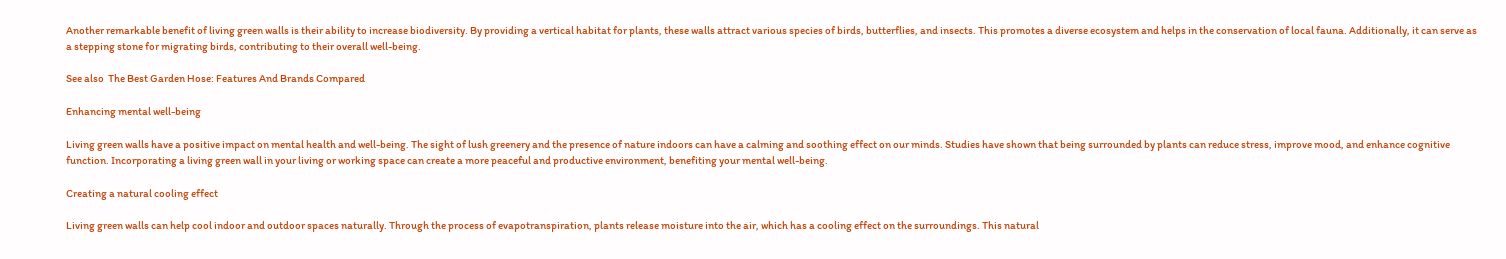Another remarkable benefit of living green walls is their ability to increase biodiversity. By providing a vertical habitat for plants, these walls attract various species of birds, butterflies, and insects. This promotes a diverse ecosystem and helps in the conservation of local fauna. Additionally, it can serve as a stepping stone for migrating birds, contributing to their overall well-being.

See also  The Best Garden Hose: Features And Brands Compared

Enhancing mental well-being

Living green walls have a positive impact on mental health and well-being. The sight of lush greenery and the presence of nature indoors can have a calming and soothing effect on our minds. Studies have shown that being surrounded by plants can reduce stress, improve mood, and enhance cognitive function. Incorporating a living green wall in your living or working space can create a more peaceful and productive environment, benefiting your mental well-being.

Creating a natural cooling effect

Living green walls can help cool indoor and outdoor spaces naturally. Through the process of evapotranspiration, plants release moisture into the air, which has a cooling effect on the surroundings. This natural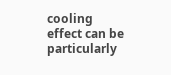cooling effect can be particularly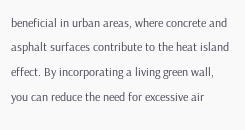beneficial in urban areas, where concrete and asphalt surfaces contribute to the heat island effect. By incorporating a living green wall, you can reduce the need for excessive air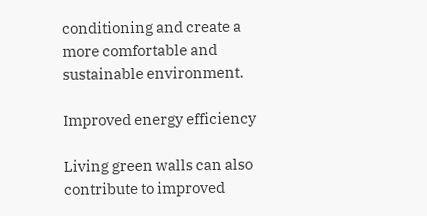conditioning and create a more comfortable and sustainable environment.

Improved energy efficiency

Living green walls can also contribute to improved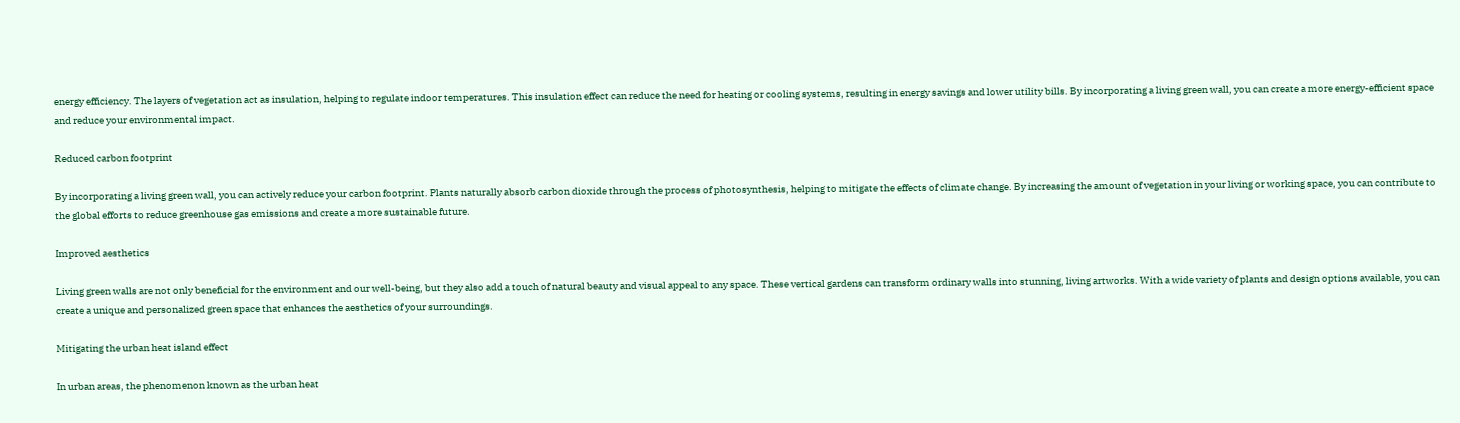energy efficiency. The layers of vegetation act as insulation, helping to regulate indoor temperatures. This insulation effect can reduce the need for heating or cooling systems, resulting in energy savings and lower utility bills. By incorporating a living green wall, you can create a more energy-efficient space and reduce your environmental impact.

Reduced carbon footprint

By incorporating a living green wall, you can actively reduce your carbon footprint. Plants naturally absorb carbon dioxide through the process of photosynthesis, helping to mitigate the effects of climate change. By increasing the amount of vegetation in your living or working space, you can contribute to the global efforts to reduce greenhouse gas emissions and create a more sustainable future.

Improved aesthetics

Living green walls are not only beneficial for the environment and our well-being, but they also add a touch of natural beauty and visual appeal to any space. These vertical gardens can transform ordinary walls into stunning, living artworks. With a wide variety of plants and design options available, you can create a unique and personalized green space that enhances the aesthetics of your surroundings.

Mitigating the urban heat island effect

In urban areas, the phenomenon known as the urban heat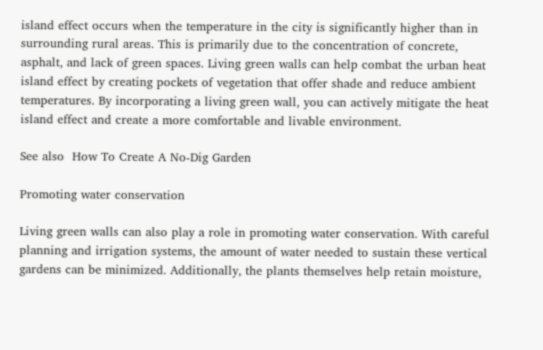island effect occurs when the temperature in the city is significantly higher than in surrounding rural areas. This is primarily due to the concentration of concrete, asphalt, and lack of green spaces. Living green walls can help combat the urban heat island effect by creating pockets of vegetation that offer shade and reduce ambient temperatures. By incorporating a living green wall, you can actively mitigate the heat island effect and create a more comfortable and livable environment.

See also  How To Create A No-Dig Garden

Promoting water conservation

Living green walls can also play a role in promoting water conservation. With careful planning and irrigation systems, the amount of water needed to sustain these vertical gardens can be minimized. Additionally, the plants themselves help retain moisture,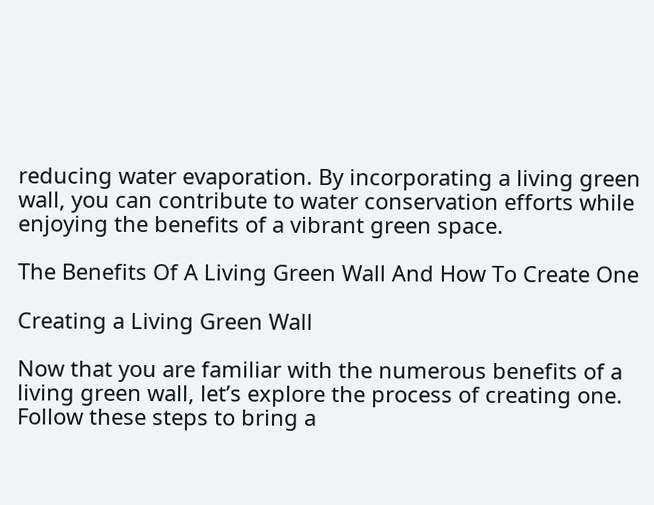reducing water evaporation. By incorporating a living green wall, you can contribute to water conservation efforts while enjoying the benefits of a vibrant green space.

The Benefits Of A Living Green Wall And How To Create One

Creating a Living Green Wall

Now that you are familiar with the numerous benefits of a living green wall, let’s explore the process of creating one. Follow these steps to bring a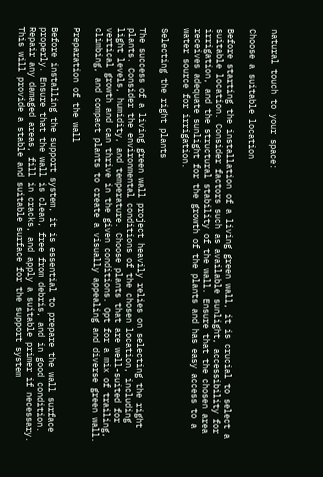natural touch to your space:

Choose a suitable location

Before starting the installation of a living green wall, it is crucial to select a suitable location. Consider factors such as available sunlight, accessibility for irrigation, and the structural stability of the wall. Ensure that the chosen area receives adequate sunlight for the growth of the plants and has easy access to a water source for irrigation.

Selecting the right plants

The success of a living green wall project heavily relies on selecting the right plants. Consider the environmental conditions of the chosen location, including light levels, humidity, and temperature. Choose plants that are well-suited for vertical growth and can thrive in the given conditions. Opt for a mix of trailing, climbing, and compact plants to create a visually appealing and diverse green wall.

Preparation of the wall

Before installing the support system, it is essential to prepare the wall surface properly. Ensure that the wall is clean, free from debris, and in good condition. Repair any damaged areas, fill in cracks, and apply a suitable primer if necessary. This will provide a stable and suitable surface for the support system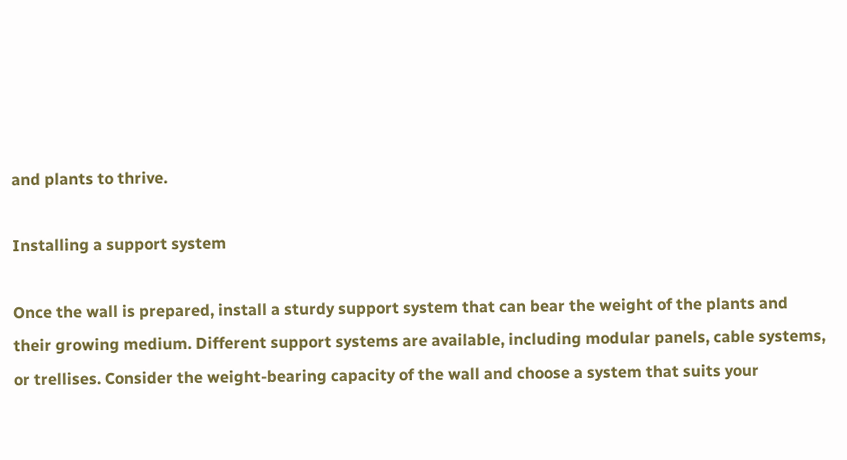and plants to thrive.

Installing a support system

Once the wall is prepared, install a sturdy support system that can bear the weight of the plants and their growing medium. Different support systems are available, including modular panels, cable systems, or trellises. Consider the weight-bearing capacity of the wall and choose a system that suits your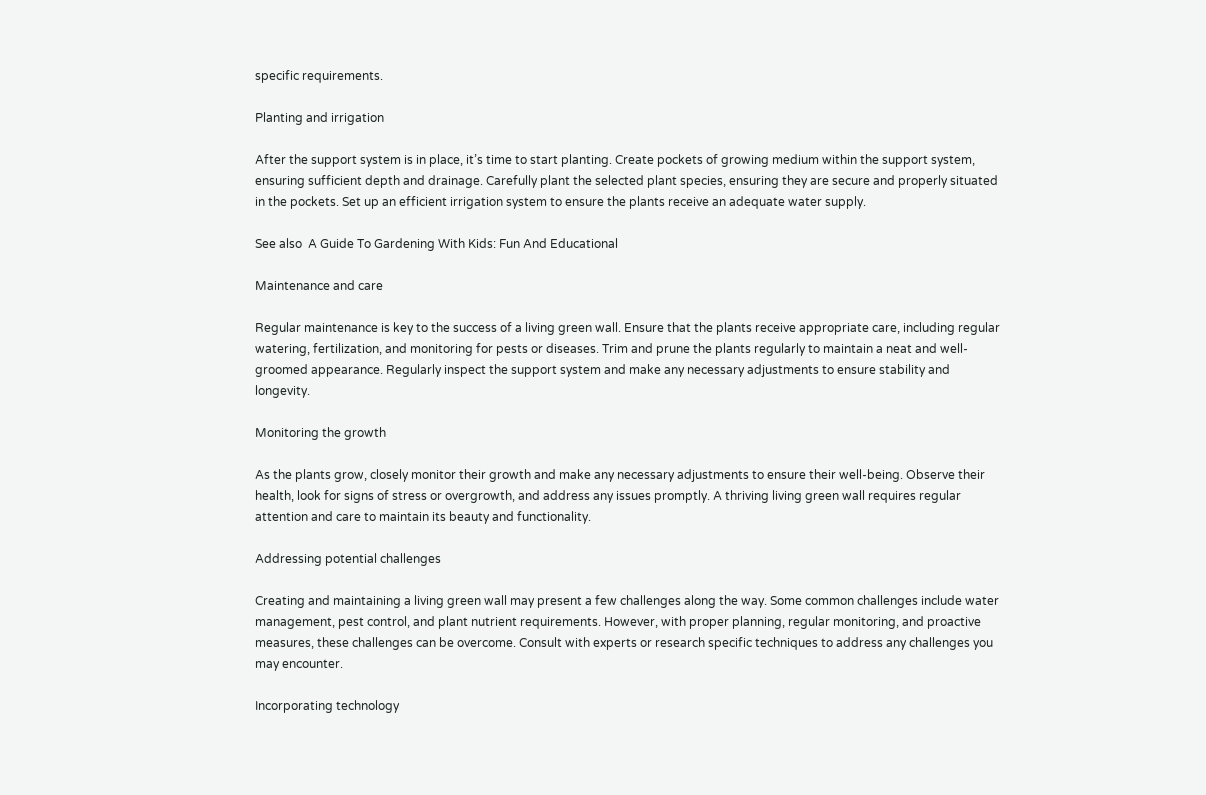specific requirements.

Planting and irrigation

After the support system is in place, it’s time to start planting. Create pockets of growing medium within the support system, ensuring sufficient depth and drainage. Carefully plant the selected plant species, ensuring they are secure and properly situated in the pockets. Set up an efficient irrigation system to ensure the plants receive an adequate water supply.

See also  A Guide To Gardening With Kids: Fun And Educational

Maintenance and care

Regular maintenance is key to the success of a living green wall. Ensure that the plants receive appropriate care, including regular watering, fertilization, and monitoring for pests or diseases. Trim and prune the plants regularly to maintain a neat and well-groomed appearance. Regularly inspect the support system and make any necessary adjustments to ensure stability and longevity.

Monitoring the growth

As the plants grow, closely monitor their growth and make any necessary adjustments to ensure their well-being. Observe their health, look for signs of stress or overgrowth, and address any issues promptly. A thriving living green wall requires regular attention and care to maintain its beauty and functionality.

Addressing potential challenges

Creating and maintaining a living green wall may present a few challenges along the way. Some common challenges include water management, pest control, and plant nutrient requirements. However, with proper planning, regular monitoring, and proactive measures, these challenges can be overcome. Consult with experts or research specific techniques to address any challenges you may encounter.

Incorporating technology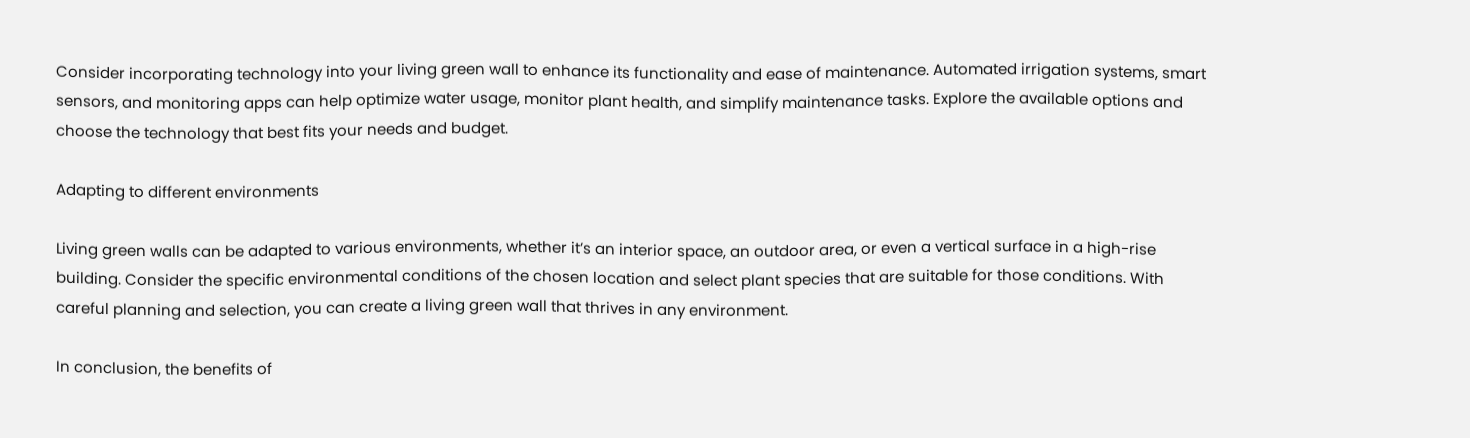Consider incorporating technology into your living green wall to enhance its functionality and ease of maintenance. Automated irrigation systems, smart sensors, and monitoring apps can help optimize water usage, monitor plant health, and simplify maintenance tasks. Explore the available options and choose the technology that best fits your needs and budget.

Adapting to different environments

Living green walls can be adapted to various environments, whether it’s an interior space, an outdoor area, or even a vertical surface in a high-rise building. Consider the specific environmental conditions of the chosen location and select plant species that are suitable for those conditions. With careful planning and selection, you can create a living green wall that thrives in any environment.

In conclusion, the benefits of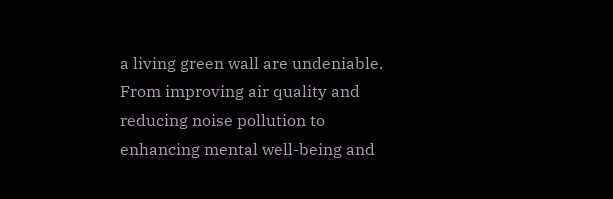a living green wall are undeniable. From improving air quality and reducing noise pollution to enhancing mental well-being and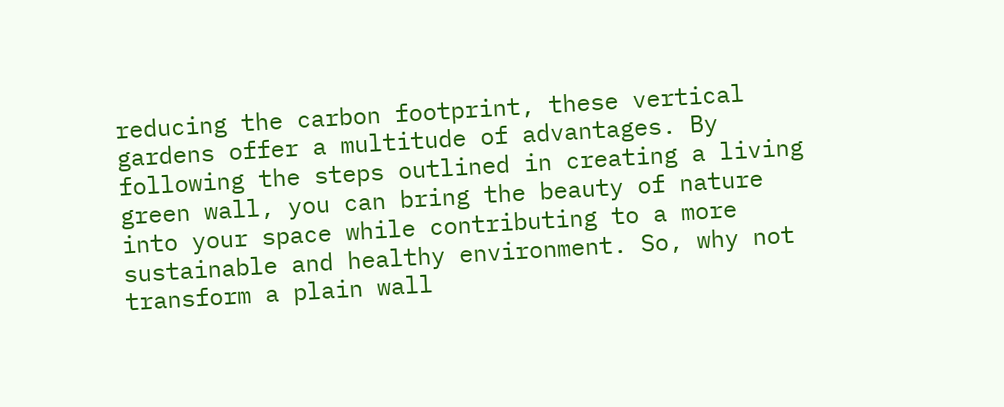reducing the carbon footprint, these vertical gardens offer a multitude of advantages. By following the steps outlined in creating a living green wall, you can bring the beauty of nature into your space while contributing to a more sustainable and healthy environment. So, why not transform a plain wall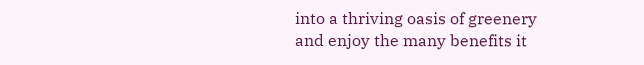into a thriving oasis of greenery and enjoy the many benefits it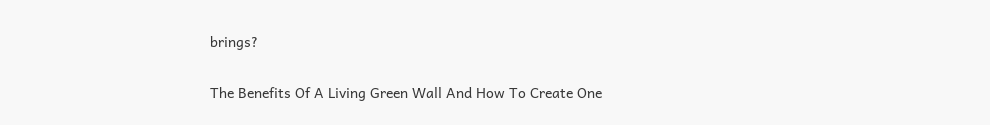brings?

The Benefits Of A Living Green Wall And How To Create One